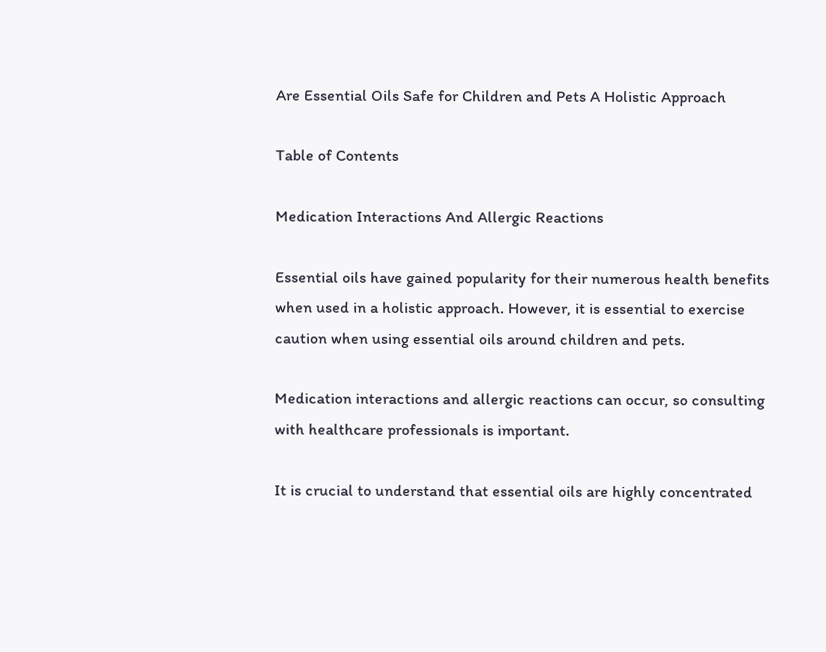Are Essential Oils Safe for Children and Pets A Holistic Approach

Table of Contents

Medication Interactions And Allergic Reactions

Essential oils have gained popularity for their numerous health benefits when used in a holistic approach. However, it is essential to exercise caution when using essential oils around children and pets.

Medication interactions and allergic reactions can occur, so consulting with healthcare professionals is important.

It is crucial to understand that essential oils are highly concentrated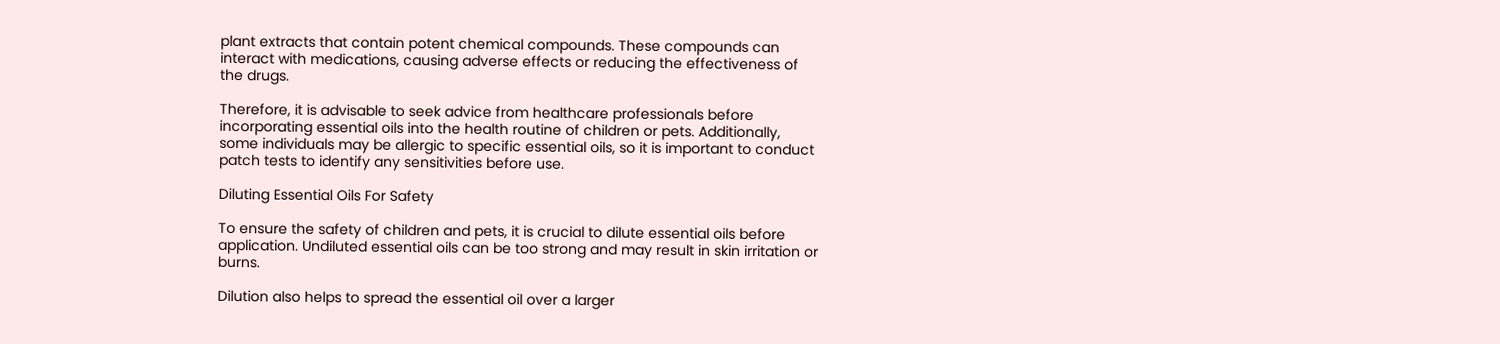plant extracts that contain potent chemical compounds. These compounds can interact with medications, causing adverse effects or reducing the effectiveness of the drugs.

Therefore, it is advisable to seek advice from healthcare professionals before incorporating essential oils into the health routine of children or pets. Additionally, some individuals may be allergic to specific essential oils, so it is important to conduct patch tests to identify any sensitivities before use.

Diluting Essential Oils For Safety

To ensure the safety of children and pets, it is crucial to dilute essential oils before application. Undiluted essential oils can be too strong and may result in skin irritation or burns.

Dilution also helps to spread the essential oil over a larger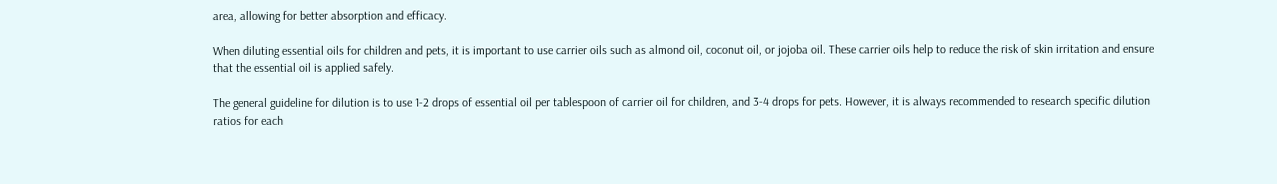area, allowing for better absorption and efficacy.

When diluting essential oils for children and pets, it is important to use carrier oils such as almond oil, coconut oil, or jojoba oil. These carrier oils help to reduce the risk of skin irritation and ensure that the essential oil is applied safely.

The general guideline for dilution is to use 1-2 drops of essential oil per tablespoon of carrier oil for children, and 3-4 drops for pets. However, it is always recommended to research specific dilution ratios for each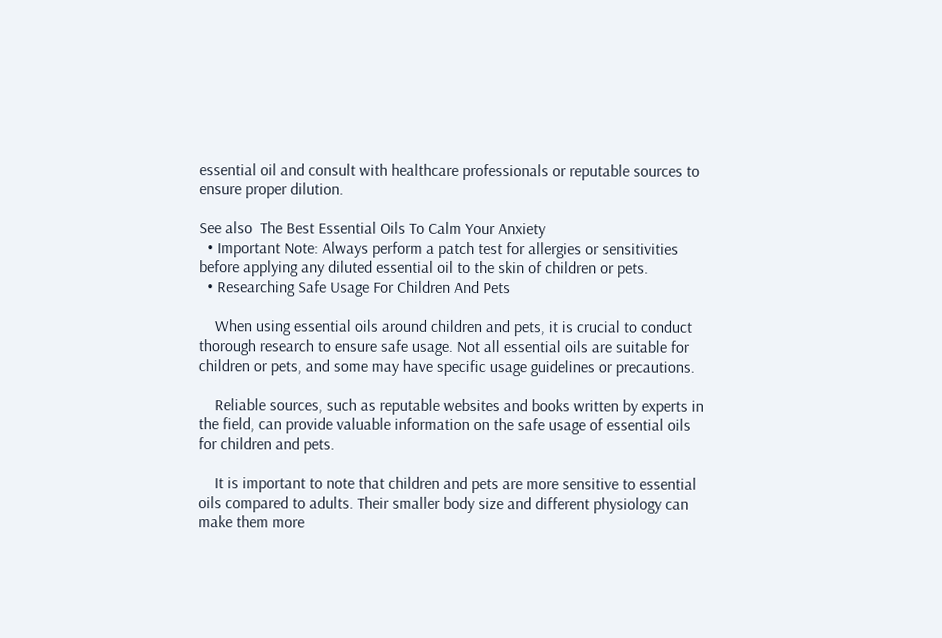essential oil and consult with healthcare professionals or reputable sources to ensure proper dilution.

See also  The Best Essential Oils To Calm Your Anxiety
  • Important Note: Always perform a patch test for allergies or sensitivities before applying any diluted essential oil to the skin of children or pets.
  • Researching Safe Usage For Children And Pets

    When using essential oils around children and pets, it is crucial to conduct thorough research to ensure safe usage. Not all essential oils are suitable for children or pets, and some may have specific usage guidelines or precautions.

    Reliable sources, such as reputable websites and books written by experts in the field, can provide valuable information on the safe usage of essential oils for children and pets.

    It is important to note that children and pets are more sensitive to essential oils compared to adults. Their smaller body size and different physiology can make them more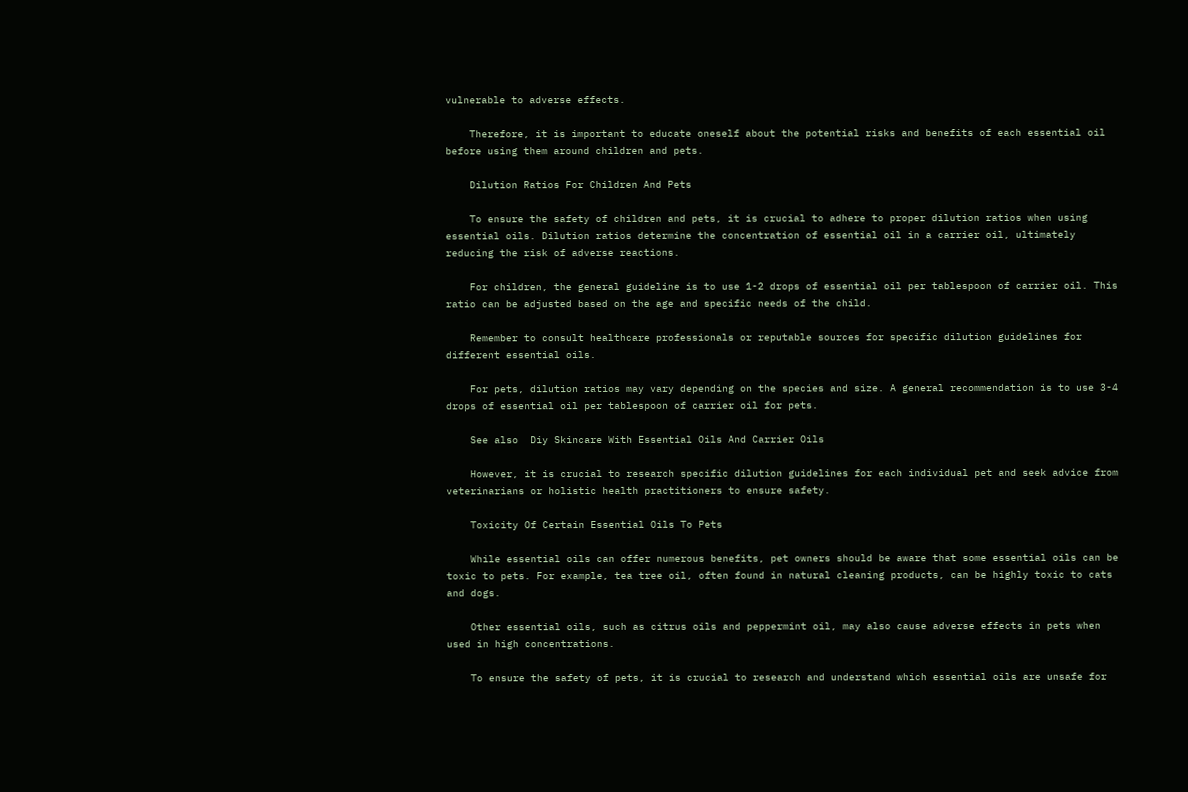vulnerable to adverse effects.

    Therefore, it is important to educate oneself about the potential risks and benefits of each essential oil before using them around children and pets.

    Dilution Ratios For Children And Pets

    To ensure the safety of children and pets, it is crucial to adhere to proper dilution ratios when using essential oils. Dilution ratios determine the concentration of essential oil in a carrier oil, ultimately reducing the risk of adverse reactions.

    For children, the general guideline is to use 1-2 drops of essential oil per tablespoon of carrier oil. This ratio can be adjusted based on the age and specific needs of the child.

    Remember to consult healthcare professionals or reputable sources for specific dilution guidelines for different essential oils.

    For pets, dilution ratios may vary depending on the species and size. A general recommendation is to use 3-4 drops of essential oil per tablespoon of carrier oil for pets.

    See also  Diy Skincare With Essential Oils And Carrier Oils

    However, it is crucial to research specific dilution guidelines for each individual pet and seek advice from veterinarians or holistic health practitioners to ensure safety.

    Toxicity Of Certain Essential Oils To Pets

    While essential oils can offer numerous benefits, pet owners should be aware that some essential oils can be toxic to pets. For example, tea tree oil, often found in natural cleaning products, can be highly toxic to cats and dogs.

    Other essential oils, such as citrus oils and peppermint oil, may also cause adverse effects in pets when used in high concentrations.

    To ensure the safety of pets, it is crucial to research and understand which essential oils are unsafe for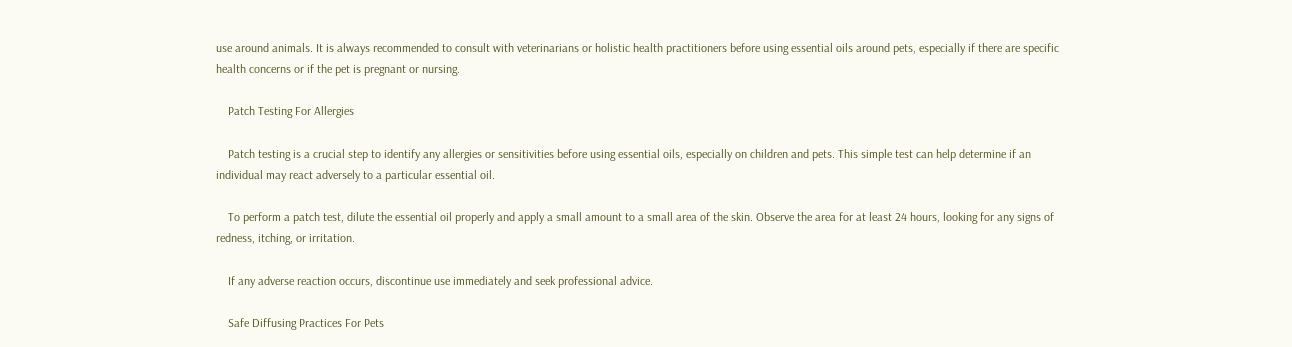use around animals. It is always recommended to consult with veterinarians or holistic health practitioners before using essential oils around pets, especially if there are specific health concerns or if the pet is pregnant or nursing.

    Patch Testing For Allergies

    Patch testing is a crucial step to identify any allergies or sensitivities before using essential oils, especially on children and pets. This simple test can help determine if an individual may react adversely to a particular essential oil.

    To perform a patch test, dilute the essential oil properly and apply a small amount to a small area of the skin. Observe the area for at least 24 hours, looking for any signs of redness, itching, or irritation.

    If any adverse reaction occurs, discontinue use immediately and seek professional advice.

    Safe Diffusing Practices For Pets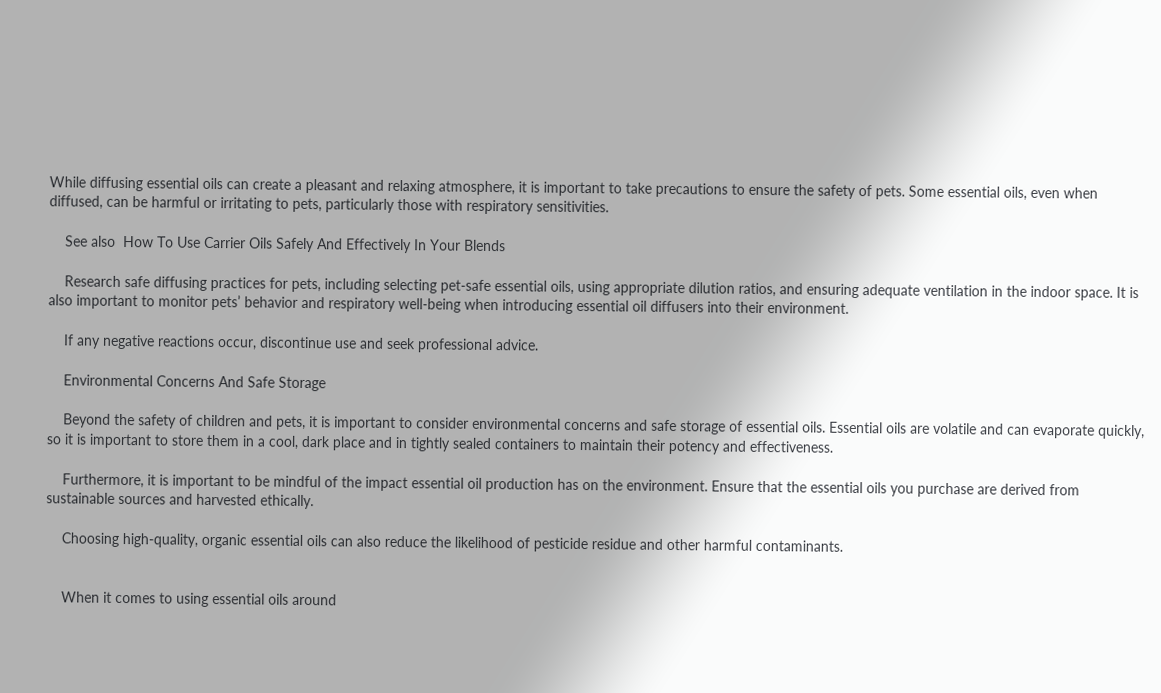While diffusing essential oils can create a pleasant and relaxing atmosphere, it is important to take precautions to ensure the safety of pets. Some essential oils, even when diffused, can be harmful or irritating to pets, particularly those with respiratory sensitivities.

    See also  How To Use Carrier Oils Safely And Effectively In Your Blends

    Research safe diffusing practices for pets, including selecting pet-safe essential oils, using appropriate dilution ratios, and ensuring adequate ventilation in the indoor space. It is also important to monitor pets’ behavior and respiratory well-being when introducing essential oil diffusers into their environment.

    If any negative reactions occur, discontinue use and seek professional advice.

    Environmental Concerns And Safe Storage

    Beyond the safety of children and pets, it is important to consider environmental concerns and safe storage of essential oils. Essential oils are volatile and can evaporate quickly, so it is important to store them in a cool, dark place and in tightly sealed containers to maintain their potency and effectiveness.

    Furthermore, it is important to be mindful of the impact essential oil production has on the environment. Ensure that the essential oils you purchase are derived from sustainable sources and harvested ethically.

    Choosing high-quality, organic essential oils can also reduce the likelihood of pesticide residue and other harmful contaminants.


    When it comes to using essential oils around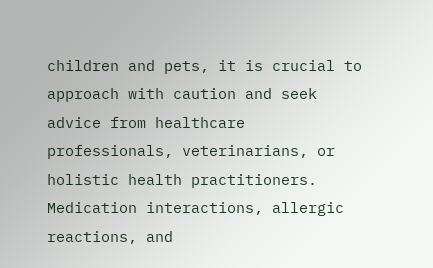children and pets, it is crucial to approach with caution and seek advice from healthcare professionals, veterinarians, or holistic health practitioners. Medication interactions, allergic reactions, and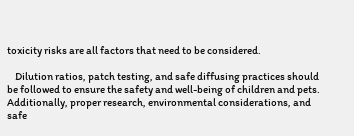toxicity risks are all factors that need to be considered.

    Dilution ratios, patch testing, and safe diffusing practices should be followed to ensure the safety and well-being of children and pets. Additionally, proper research, environmental considerations, and safe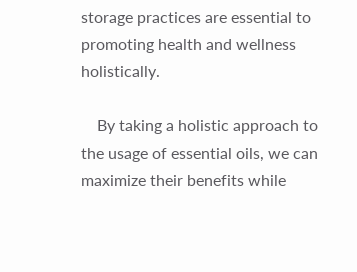storage practices are essential to promoting health and wellness holistically.

    By taking a holistic approach to the usage of essential oils, we can maximize their benefits while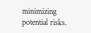minimizing potential risks.